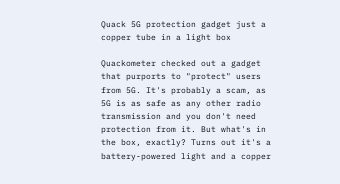Quack 5G protection gadget just a copper tube in a light box

Quackometer checked out a gadget that purports to "protect" users from 5G. It's probably a scam, as 5G is as safe as any other radio transmission and you don't need protection from it. But what's in the box, exactly? Turns out it's a battery-powered light and a copper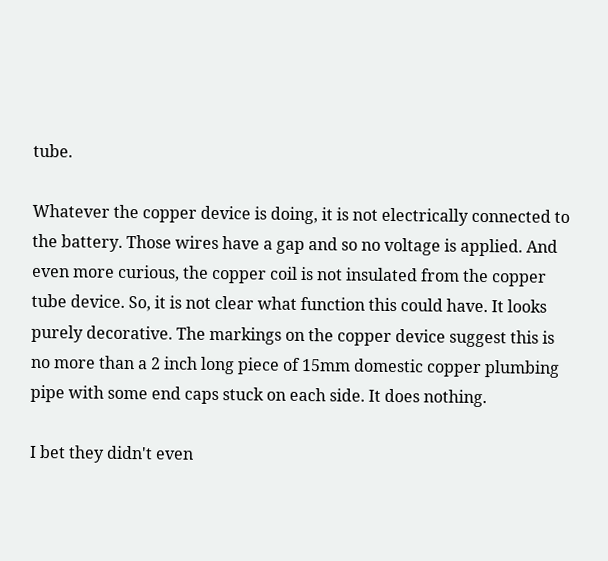tube.

Whatever the copper device is doing, it is not electrically connected to the battery. Those wires have a gap and so no voltage is applied. And even more curious, the copper coil is not insulated from the copper tube device. So, it is not clear what function this could have. It looks purely decorative. The markings on the copper device suggest this is no more than a 2 inch long piece of 15mm domestic copper plumbing pipe with some end caps stuck on each side. It does nothing.

I bet they didn't even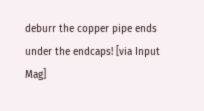deburr the copper pipe ends under the endcaps! [via Input Mag]